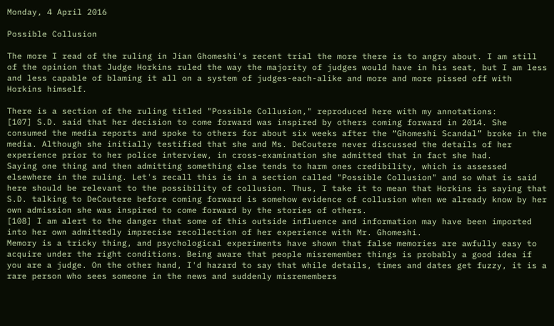Monday, 4 April 2016

Possible Collusion

The more I read of the ruling in Jian Ghomeshi's recent trial the more there is to angry about. I am still of the opinion that Judge Horkins ruled the way the majority of judges would have in his seat, but I am less and less capable of blaming it all on a system of judges-each-alike and more and more pissed off with Horkins himself.

There is a section of the ruling titled "Possible Collusion," reproduced here with my annotations:
[107] S.D. said that her decision to come forward was inspired by others coming forward in 2014. She consumed the media reports and spoke to others for about six weeks after the “Ghomeshi Scandal” broke in the media. Although she initially testified that she and Ms. DeCoutere never discussed the details of her experience prior to her police interview, in cross-examination she admitted that in fact she had.
Saying one thing and then admitting something else tends to harm ones credibility, which is assessed elsewhere in the ruling. Let's recall this is in a section called "Possible Collusion" and so what is said here should be relevant to the possibility of collusion. Thus, I take it to mean that Horkins is saying that S.D. talking to DeCoutere before coming forward is somehow evidence of collusion when we already know by her own admission she was inspired to come forward by the stories of others.
[108] I am alert to the danger that some of this outside influence and information may have been imported into her own admittedly imprecise recollection of her experience with Mr. Ghomeshi.
Memory is a tricky thing, and psychological experiments have shown that false memories are awfully easy to acquire under the right conditions. Being aware that people misremember things is probably a good idea if you are a judge. On the other hand, I'd hazard to say that while details, times and dates get fuzzy, it is a rare person who sees someone in the news and suddenly misremembers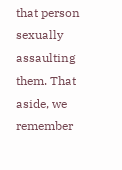that person sexually assaulting them. That aside, we remember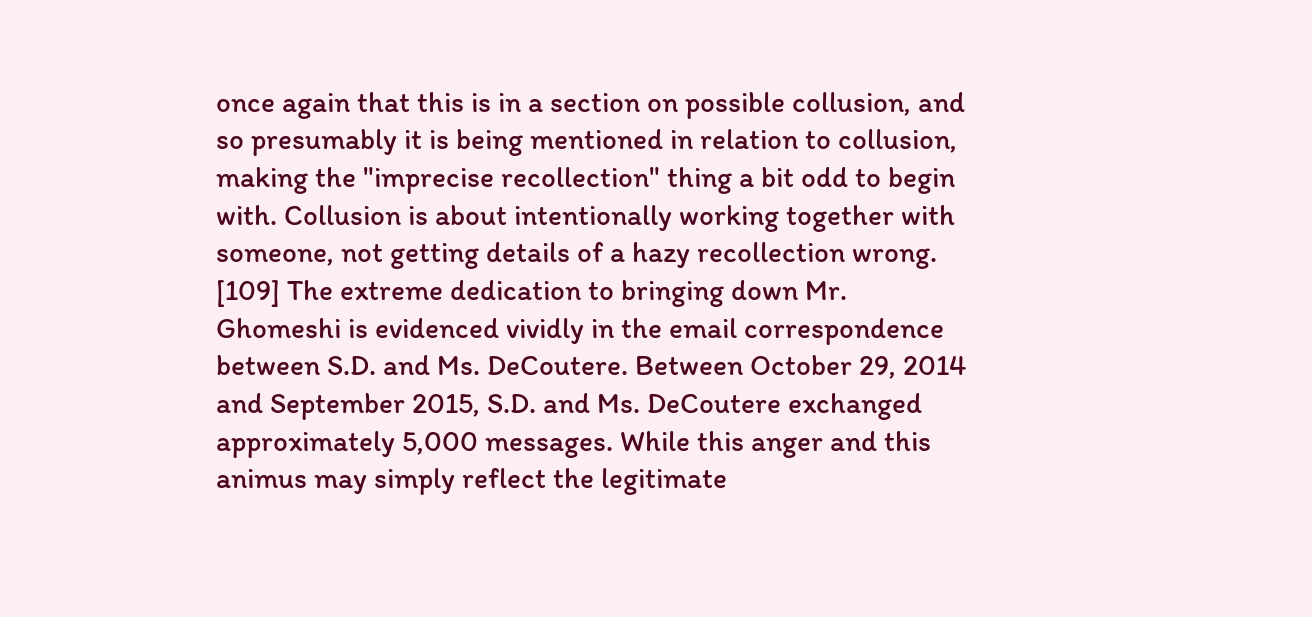once again that this is in a section on possible collusion, and so presumably it is being mentioned in relation to collusion, making the "imprecise recollection" thing a bit odd to begin with. Collusion is about intentionally working together with someone, not getting details of a hazy recollection wrong.
[109] The extreme dedication to bringing down Mr. Ghomeshi is evidenced vividly in the email correspondence between S.D. and Ms. DeCoutere. Between October 29, 2014 and September 2015, S.D. and Ms. DeCoutere exchanged approximately 5,000 messages. While this anger and this animus may simply reflect the legitimate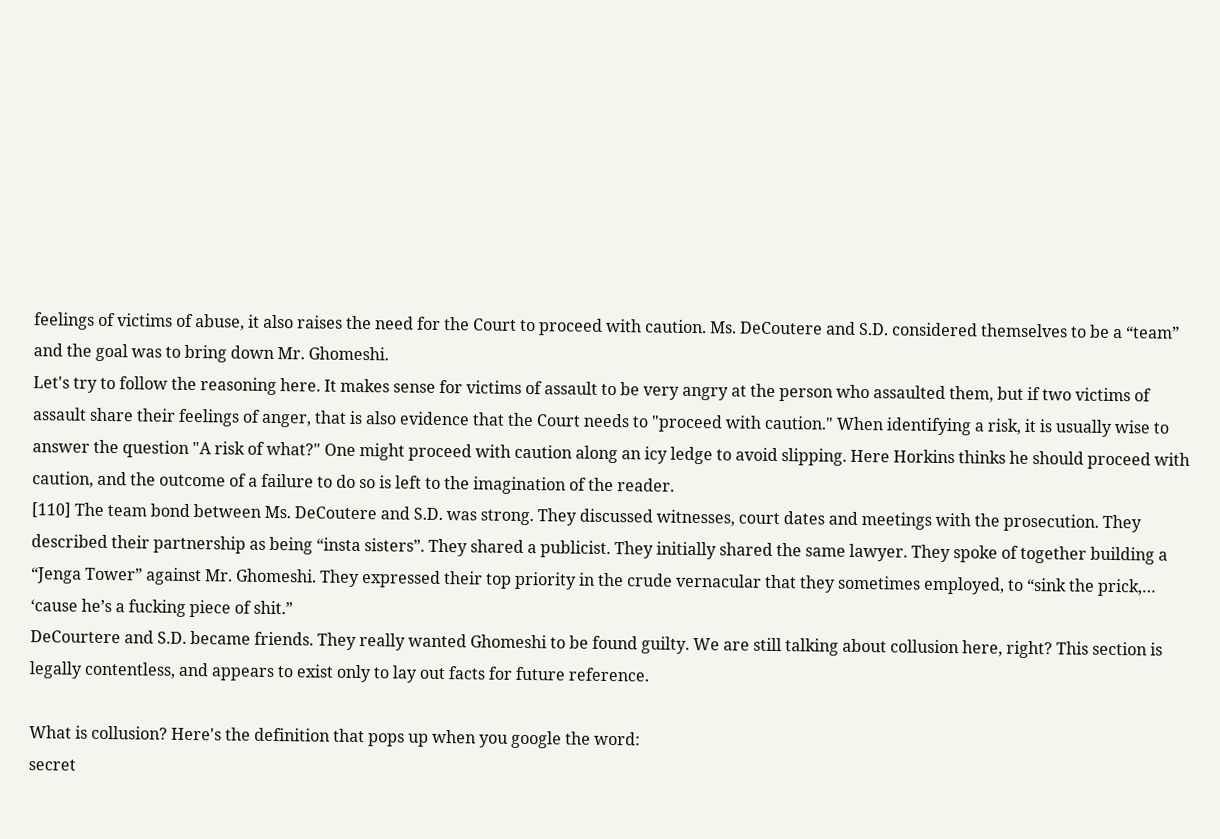feelings of victims of abuse, it also raises the need for the Court to proceed with caution. Ms. DeCoutere and S.D. considered themselves to be a “team” and the goal was to bring down Mr. Ghomeshi.
Let's try to follow the reasoning here. It makes sense for victims of assault to be very angry at the person who assaulted them, but if two victims of assault share their feelings of anger, that is also evidence that the Court needs to "proceed with caution." When identifying a risk, it is usually wise to answer the question "A risk of what?" One might proceed with caution along an icy ledge to avoid slipping. Here Horkins thinks he should proceed with caution, and the outcome of a failure to do so is left to the imagination of the reader.
[110] The team bond between Ms. DeCoutere and S.D. was strong. They discussed witnesses, court dates and meetings with the prosecution. They described their partnership as being “insta sisters”. They shared a publicist. They initially shared the same lawyer. They spoke of together building a “Jenga Tower” against Mr. Ghomeshi. They expressed their top priority in the crude vernacular that they sometimes employed, to “sink the prick,… ‘cause he’s a fucking piece of shit.”
DeCourtere and S.D. became friends. They really wanted Ghomeshi to be found guilty. We are still talking about collusion here, right? This section is legally contentless, and appears to exist only to lay out facts for future reference.

What is collusion? Here's the definition that pops up when you google the word:
secret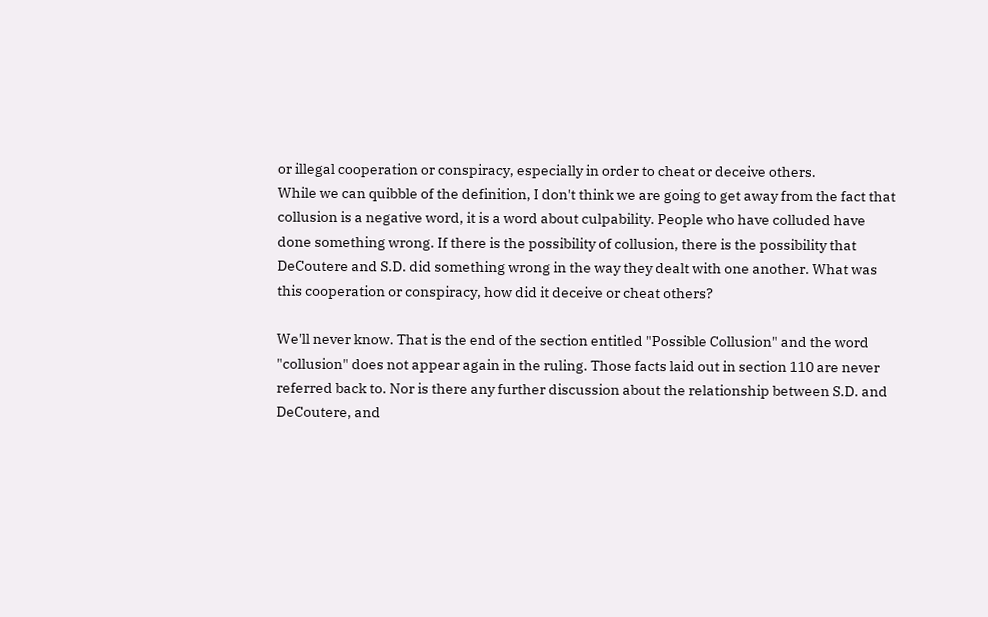or illegal cooperation or conspiracy, especially in order to cheat or deceive others.
While we can quibble of the definition, I don't think we are going to get away from the fact that collusion is a negative word, it is a word about culpability. People who have colluded have done something wrong. If there is the possibility of collusion, there is the possibility that DeCoutere and S.D. did something wrong in the way they dealt with one another. What was this cooperation or conspiracy, how did it deceive or cheat others?

We'll never know. That is the end of the section entitled "Possible Collusion" and the word "collusion" does not appear again in the ruling. Those facts laid out in section 110 are never referred back to. Nor is there any further discussion about the relationship between S.D. and DeCoutere, and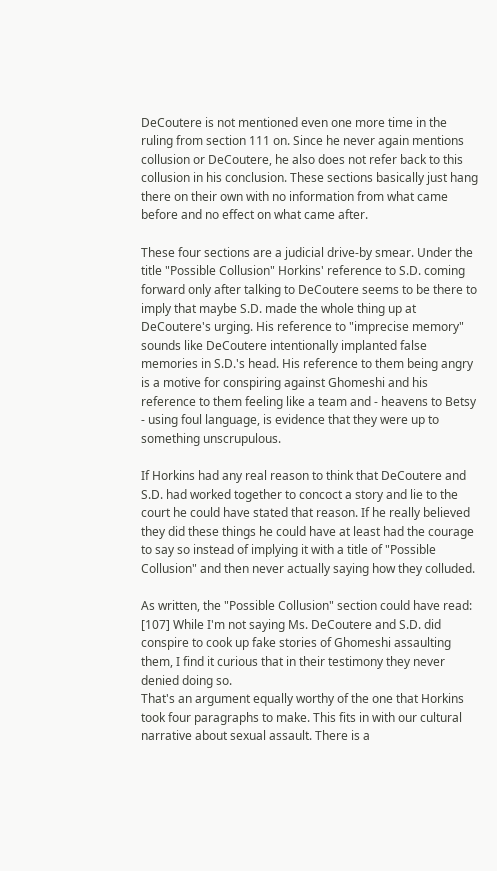DeCoutere is not mentioned even one more time in the ruling from section 111 on. Since he never again mentions collusion or DeCoutere, he also does not refer back to this collusion in his conclusion. These sections basically just hang there on their own with no information from what came before and no effect on what came after.

These four sections are a judicial drive-by smear. Under the title "Possible Collusion" Horkins' reference to S.D. coming forward only after talking to DeCoutere seems to be there to imply that maybe S.D. made the whole thing up at DeCoutere's urging. His reference to "imprecise memory" sounds like DeCoutere intentionally implanted false memories in S.D.'s head. His reference to them being angry is a motive for conspiring against Ghomeshi and his reference to them feeling like a team and - heavens to Betsy - using foul language, is evidence that they were up to something unscrupulous.

If Horkins had any real reason to think that DeCoutere and S.D. had worked together to concoct a story and lie to the court he could have stated that reason. If he really believed they did these things he could have at least had the courage to say so instead of implying it with a title of "Possible Collusion" and then never actually saying how they colluded.

As written, the "Possible Collusion" section could have read:
[107] While I'm not saying Ms. DeCoutere and S.D. did conspire to cook up fake stories of Ghomeshi assaulting them, I find it curious that in their testimony they never denied doing so.
That's an argument equally worthy of the one that Horkins took four paragraphs to make. This fits in with our cultural narrative about sexual assault. There is a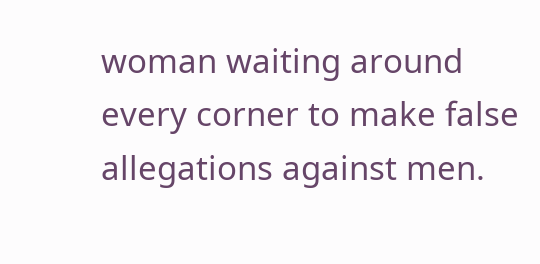woman waiting around every corner to make false allegations against men.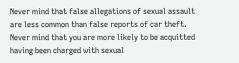Never mind that false allegations of sexual assault are less common than false reports of car theft. Never mind that you are more likely to be acquitted having been charged with sexual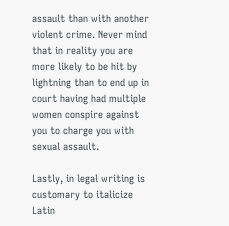assault than with another violent crime. Never mind that in reality you are more likely to be hit by lightning than to end up in court having had multiple women conspire against you to charge you with sexual assault.

Lastly, in legal writing is customary to italicize Latin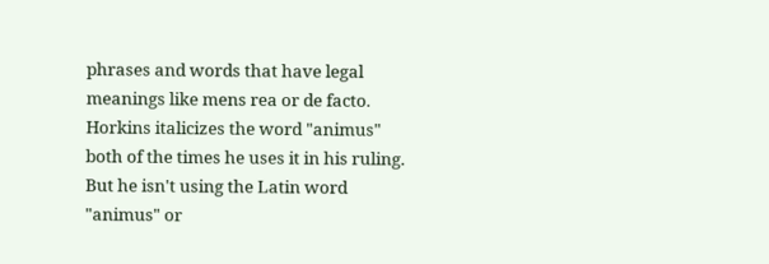phrases and words that have legal meanings like mens rea or de facto. Horkins italicizes the word "animus" both of the times he uses it in his ruling. But he isn't using the Latin word "animus" or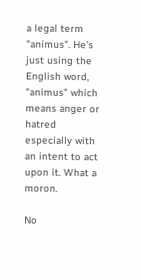a legal term "animus". He's just using the English word, "animus" which means anger or hatred especially with an intent to act upon it. What a moron.

No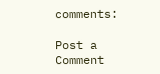comments:

Post a Comment